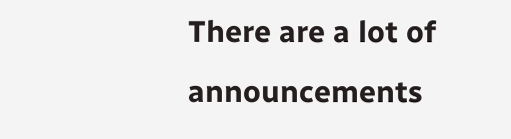There are a lot of announcements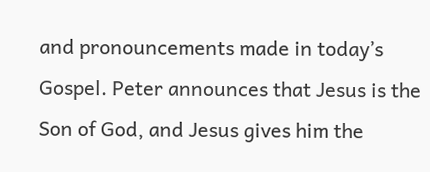and pronouncements made in today’s Gospel. Peter announces that Jesus is the Son of God, and Jesus gives him the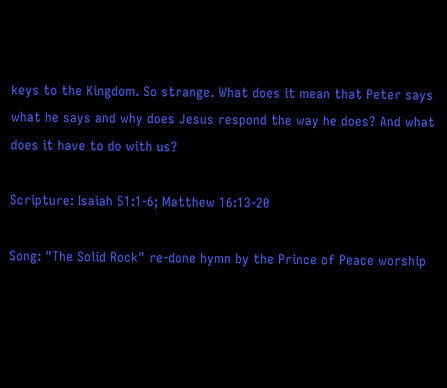keys to the Kingdom. So strange. What does it mean that Peter says what he says and why does Jesus respond the way he does? And what does it have to do with us?

Scripture: Isaiah 51:1-6; Matthew 16:13-20

Song: "The Solid Rock" re-done hymn by the Prince of Peace worship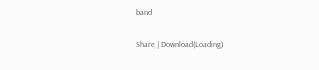band

Share | Download(Loading)